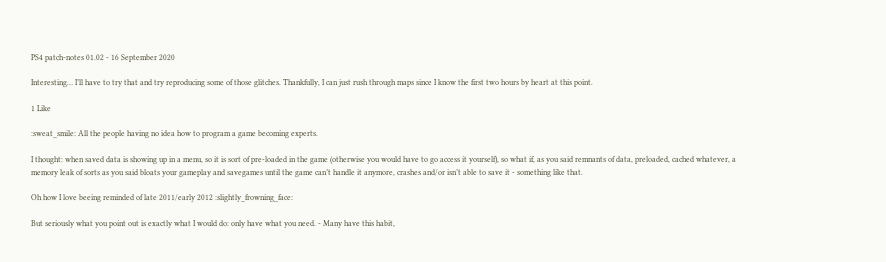PS4 patch-notes 01.02 - 16 September 2020

Interesting… I’ll have to try that and try reproducing some of those glitches. Thankfully, I can just rush through maps since I know the first two hours by heart at this point.

1 Like

:sweat_smile: All the people having no idea how to program a game becoming experts.

I thought: when saved data is showing up in a menu, so it is sort of pre-loaded in the game (otherwise you would have to go access it yourself), so what if, as you said remnants of data, preloaded, cached whatever, a memory leak of sorts as you said bloats your gameplay and savegames until the game can’t handle it anymore, crashes and/or isn’t able to save it - something like that.

Oh how I love beeing reminded of late 2011/early 2012 :slightly_frowning_face:

But seriously what you point out is exactly what I would do: only have what you need. - Many have this habit,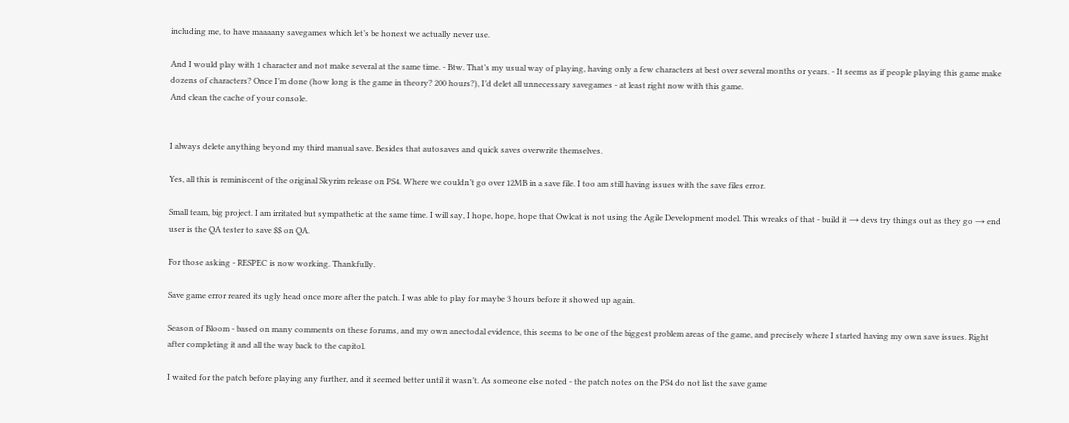including me, to have maaaany savegames which let’s be honest we actually never use.

And I would play with 1 character and not make several at the same time. - Btw. That’s my usual way of playing, having only a few characters at best over several months or years. - It seems as if people playing this game make dozens of characters? Once I’m done (how long is the game in theory? 200 hours?), I’d delet all unnecessary savegames - at least right now with this game.
And clean the cache of your console.


I always delete anything beyond my third manual save. Besides that autosaves and quick saves overwrite themselves.

Yes, all this is reminiscent of the original Skyrim release on PS4. Where we couldn’t go over 12MB in a save file. I too am still having issues with the save files error.

Small team, big project. I am irritated but sympathetic at the same time. I will say, I hope, hope, hope that Owlcat is not using the Agile Development model. This wreaks of that - build it → devs try things out as they go → end user is the QA tester to save $$ on QA.

For those asking - RESPEC is now working. Thankfully.

Save game error reared its ugly head once more after the patch. I was able to play for maybe 3 hours before it showed up again.

Season of Bloom - based on many comments on these forums, and my own anectodal evidence, this seems to be one of the biggest problem areas of the game, and precisely where I started having my own save issues. Right after completing it and all the way back to the capitol.

I waited for the patch before playing any further, and it seemed better until it wasn’t. As someone else noted - the patch notes on the PS4 do not list the save game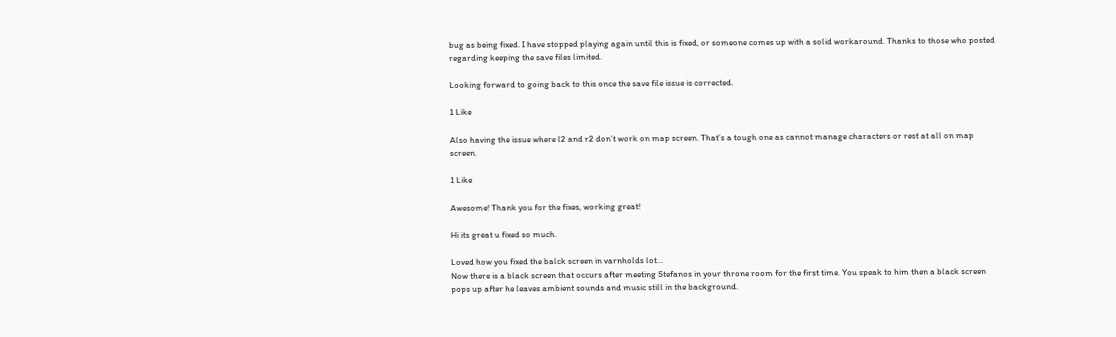bug as being fixed. I have stopped playing again until this is fixed, or someone comes up with a solid workaround. Thanks to those who posted regarding keeping the save files limited.

Looking forward to going back to this once the save file issue is corrected.

1 Like

Also having the issue where l2 and r2 don’t work on map screen. That’s a tough one as cannot manage characters or rest at all on map screen.

1 Like

Awesome! Thank you for the fixes, working great!

Hi its great u fixed so much.

Loved how you fixed the balck screen in varnholds lot…
Now there is a black screen that occurs after meeting Stefanos in your throne room for the first time. You speak to him then a black screen pops up after he leaves ambient sounds and music still in the background.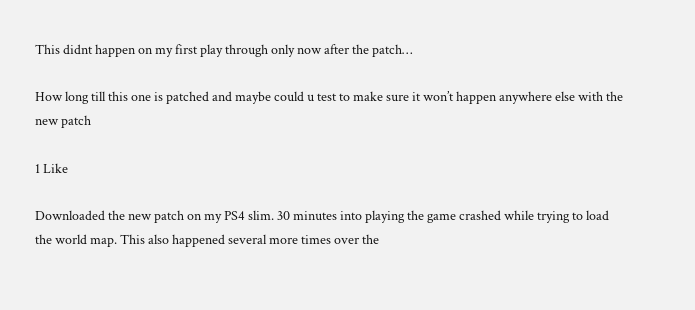This didnt happen on my first play through only now after the patch…

How long till this one is patched and maybe could u test to make sure it won’t happen anywhere else with the new patch

1 Like

Downloaded the new patch on my PS4 slim. 30 minutes into playing the game crashed while trying to load the world map. This also happened several more times over the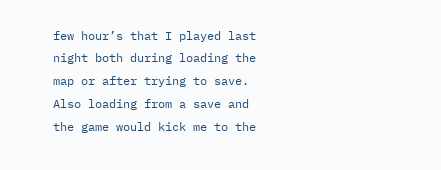few hour’s that I played last night both during loading the map or after trying to save. Also loading from a save and the game would kick me to the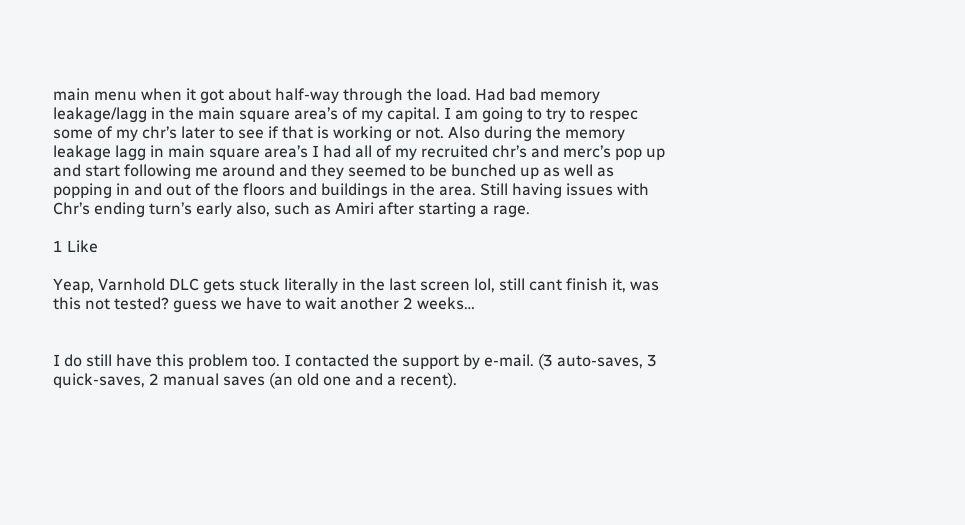main menu when it got about half-way through the load. Had bad memory leakage/lagg in the main square area’s of my capital. I am going to try to respec some of my chr’s later to see if that is working or not. Also during the memory leakage lagg in main square area’s I had all of my recruited chr’s and merc’s pop up and start following me around and they seemed to be bunched up as well as popping in and out of the floors and buildings in the area. Still having issues with Chr’s ending turn’s early also, such as Amiri after starting a rage.

1 Like

Yeap, Varnhold DLC gets stuck literally in the last screen lol, still cant finish it, was this not tested? guess we have to wait another 2 weeks…


I do still have this problem too. I contacted the support by e-mail. (3 auto-saves, 3 quick-saves, 2 manual saves (an old one and a recent).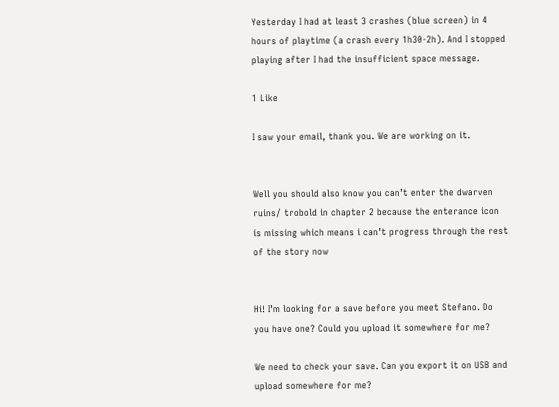Yesterday I had at least 3 crashes (blue screen) in 4 hours of playtime (a crash every 1h30-2h). And I stopped playing after I had the insufficient space message.

1 Like

I saw your email, thank you. We are working on it.


Well you should also know you can’t enter the dwarven ruins/ trobold in chapter 2 because the enterance icon is missing which means i can’t progress through the rest of the story now


Hi! I’m looking for a save before you meet Stefano. Do you have one? Could you upload it somewhere for me?

We need to check your save. Can you export it on USB and upload somewhere for me?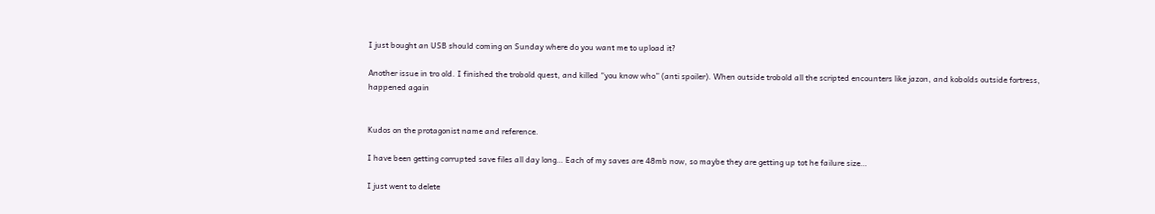I just bought an USB should coming on Sunday where do you want me to upload it?

Another issue in tro old. I finished the trobold quest, and killed “you know who” (anti spoiler). When outside trobold all the scripted encounters like jazon, and kobolds outside fortress, happened again


Kudos on the protagonist name and reference.

I have been getting corrupted save files all day long… Each of my saves are 48mb now, so maybe they are getting up tot he failure size…

I just went to delete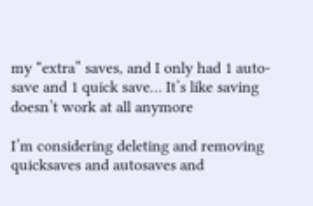my “extra” saves, and I only had 1 auto-save and 1 quick save… It’s like saving doesn’t work at all anymore

I’m considering deleting and removing quicksaves and autosaves and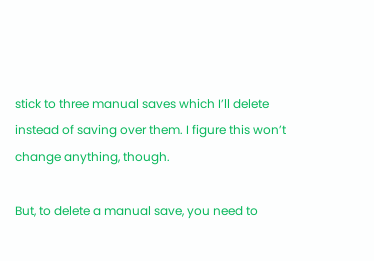stick to three manual saves which I’ll delete instead of saving over them. I figure this won’t change anything, though.

But, to delete a manual save, you need to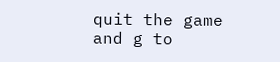quit the game and g to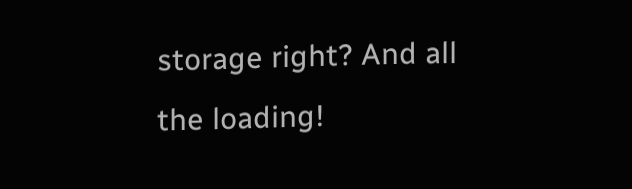storage right? And all the loading!